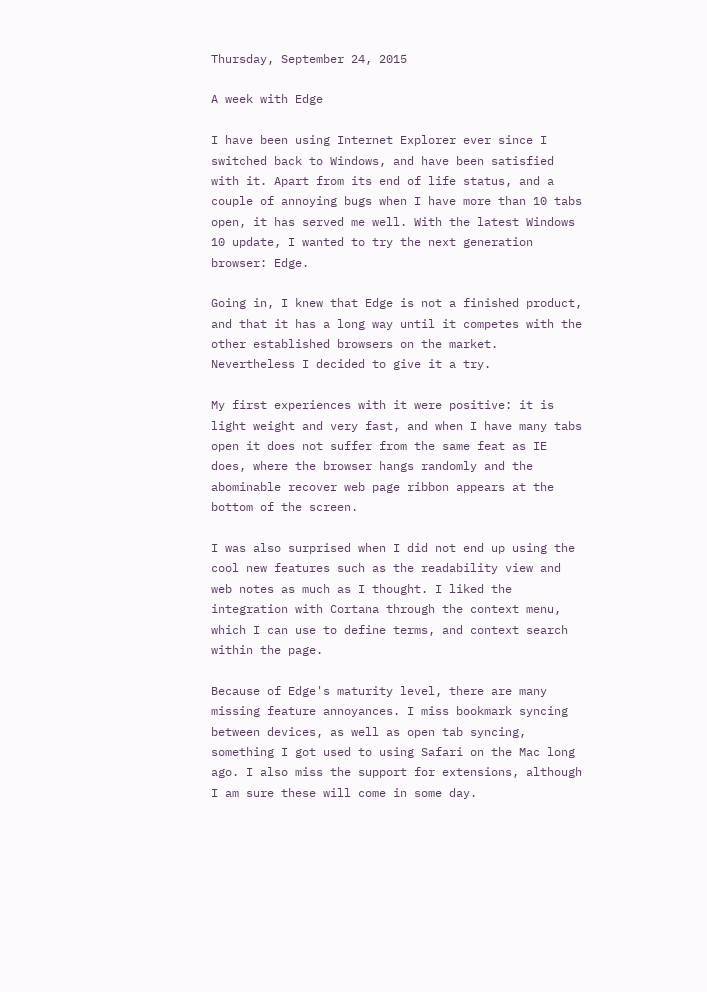Thursday, September 24, 2015

A week with Edge

I have been using Internet Explorer ever since I switched back to Windows, and have been satisfied with it. Apart from its end of life status, and a couple of annoying bugs when I have more than 10 tabs open, it has served me well. With the latest Windows 10 update, I wanted to try the next generation browser: Edge.

Going in, I knew that Edge is not a finished product, and that it has a long way until it competes with the other established browsers on the market. Nevertheless I decided to give it a try.

My first experiences with it were positive: it is light weight and very fast, and when I have many tabs open it does not suffer from the same feat as IE does, where the browser hangs randomly and the abominable recover web page ribbon appears at the bottom of the screen.

I was also surprised when I did not end up using the cool new features such as the readability view and web notes as much as I thought. I liked the integration with Cortana through the context menu, which I can use to define terms, and context search within the page.

Because of Edge's maturity level, there are many missing feature annoyances. I miss bookmark syncing between devices, as well as open tab syncing, something I got used to using Safari on the Mac long ago. I also miss the support for extensions, although I am sure these will come in some day.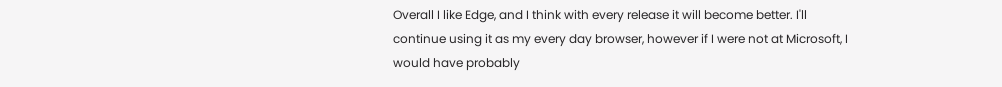Overall I like Edge, and I think with every release it will become better. I'll continue using it as my every day browser, however if I were not at Microsoft, I would have probably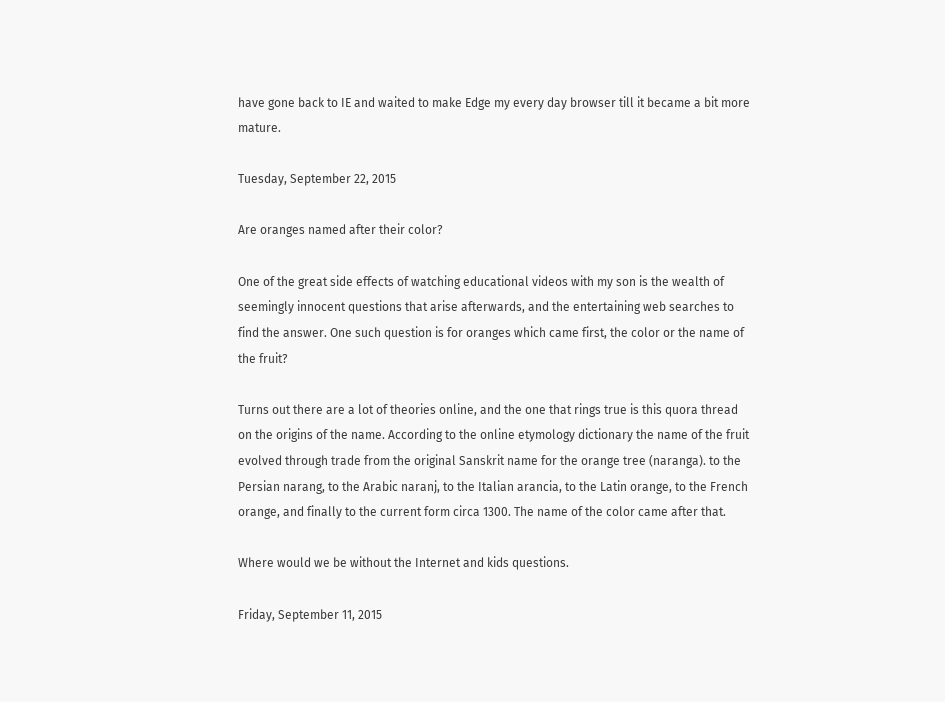have gone back to IE and waited to make Edge my every day browser till it became a bit more mature.

Tuesday, September 22, 2015

Are oranges named after their color?

One of the great side effects of watching educational videos with my son is the wealth of seemingly innocent questions that arise afterwards, and the entertaining web searches to find the answer. One such question is for oranges which came first, the color or the name of the fruit?

Turns out there are a lot of theories online, and the one that rings true is this quora thread on the origins of the name. According to the online etymology dictionary the name of the fruit evolved through trade from the original Sanskrit name for the orange tree (naranga). to the Persian narang, to the Arabic naranj, to the Italian arancia, to the Latin orange, to the French orange, and finally to the current form circa 1300. The name of the color came after that.

Where would we be without the Internet and kids questions.

Friday, September 11, 2015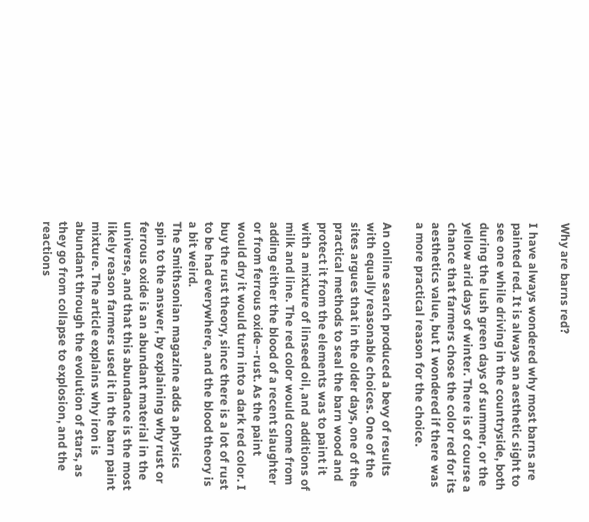Why are barns red?

I have always wondered why most barns are painted red. It is always an aesthetic sight to see one while driving in the countryside, both during the lush green days of summer, or the yellow arid days of winter. There is of course a chance that farmers chose the color red for its aesthetics value, but I wondered if there was a more practical reason for the choice.

An online search produced a bevy of results with equally reasonable choices. One of the sites argues that in the older days, one of the practical methods to seal the barn wood and protect it from the elements was to paint it with a mixture of linseed oil, and  additions of milk and line. The red color would come from adding either the blood of a recent slaughter or from ferrous oxide--rust. As the paint would dry it would turn into a dark red color. I buy the rust theory, since there is a lot of rust to be had everywhere, and the blood theory is a bit weird.
The Smithsonian magazine adds a physics spin to the answer, by explaining why rust or ferrous oxide is an abundant material in the universe, and that this abundance is the most likely reason farmers used it in the barn paint mixture. The article explains why iron is abundant through the evolution of stars, as they go from collapse to explosion, and the reactions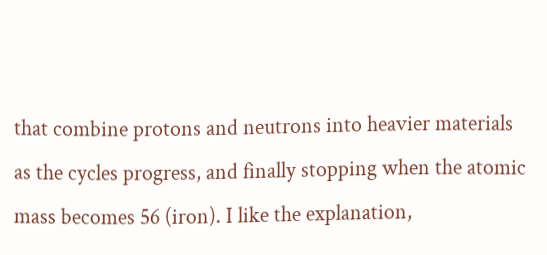that combine protons and neutrons into heavier materials as the cycles progress, and finally stopping when the atomic mass becomes 56 (iron). I like the explanation,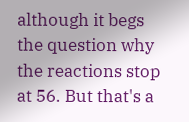although it begs the question why the reactions stop at 56. But that's a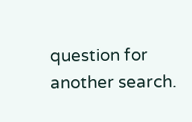question for another search.